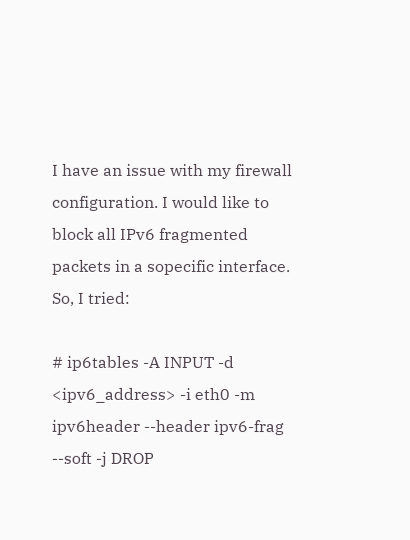I have an issue with my firewall configuration. I would like to block all IPv6 fragmented packets in a sopecific interface. So, I tried:

# ip6tables -A INPUT -d <ipv6_address> -i eth0 -m ipv6header --header ipv6-frag --soft -j DROP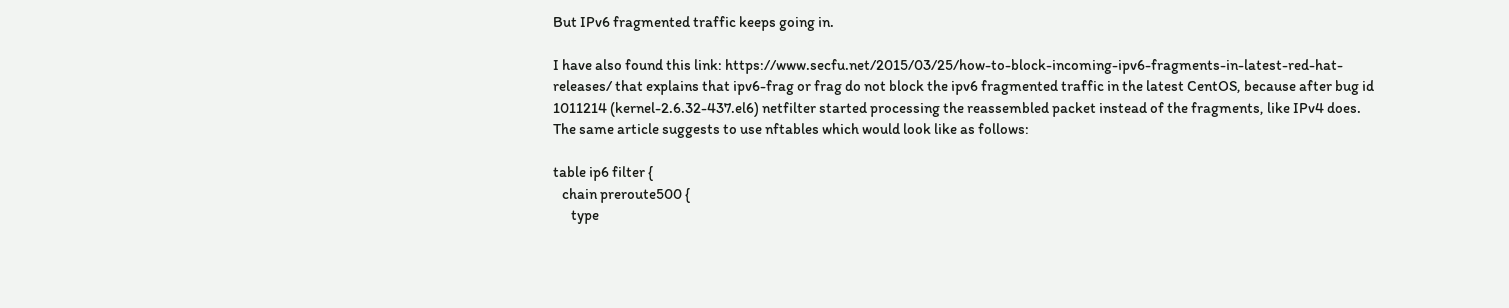But IPv6 fragmented traffic keeps going in.

I have also found this link: https://www.secfu.net/2015/03/25/how-to-block-incoming-ipv6-fragments-in-latest-red-hat-releases/ that explains that ipv6-frag or frag do not block the ipv6 fragmented traffic in the latest CentOS, because after bug id 1011214 (kernel-2.6.32-437.el6) netfilter started processing the reassembled packet instead of the fragments, like IPv4 does. The same article suggests to use nftables which would look like as follows:

table ip6 filter {
   chain preroute500 {
      type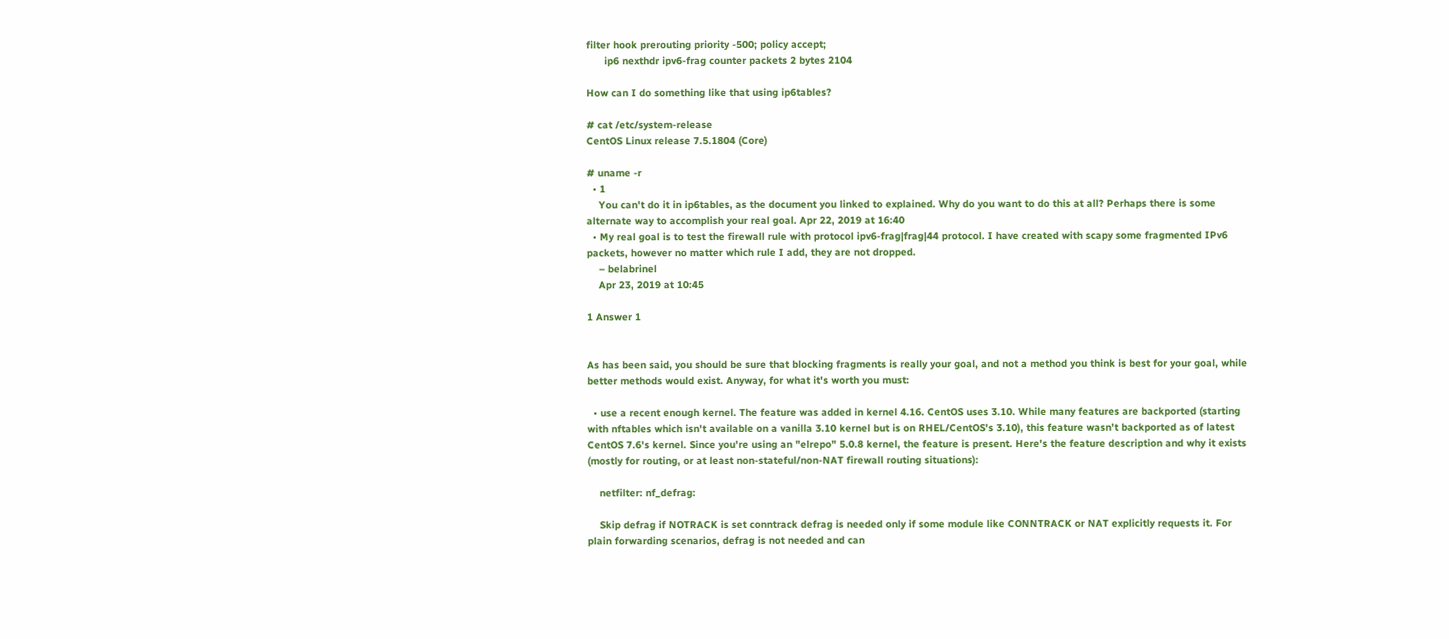filter hook prerouting priority -500; policy accept;
      ip6 nexthdr ipv6-frag counter packets 2 bytes 2104

How can I do something like that using ip6tables?

# cat /etc/system-release
CentOS Linux release 7.5.1804 (Core)

# uname -r
  • 1
    You can't do it in ip6tables, as the document you linked to explained. Why do you want to do this at all? Perhaps there is some alternate way to accomplish your real goal. Apr 22, 2019 at 16:40
  • My real goal is to test the firewall rule with protocol ipv6-frag|frag|44 protocol. I have created with scapy some fragmented IPv6 packets, however no matter which rule I add, they are not dropped.
    – belabrinel
    Apr 23, 2019 at 10:45

1 Answer 1


As has been said, you should be sure that blocking fragments is really your goal, and not a method you think is best for your goal, while better methods would exist. Anyway, for what it's worth you must:

  • use a recent enough kernel. The feature was added in kernel 4.16. CentOS uses 3.10. While many features are backported (starting with nftables which isn't available on a vanilla 3.10 kernel but is on RHEL/CentOS's 3.10), this feature wasn't backported as of latest CentOS 7.6's kernel. Since you're using an "elrepo" 5.0.8 kernel, the feature is present. Here's the feature description and why it exists (mostly for routing, or at least non-stateful/non-NAT firewall routing situations):

    netfilter: nf_defrag:

    Skip defrag if NOTRACK is set conntrack defrag is needed only if some module like CONNTRACK or NAT explicitly requests it. For plain forwarding scenarios, defrag is not needed and can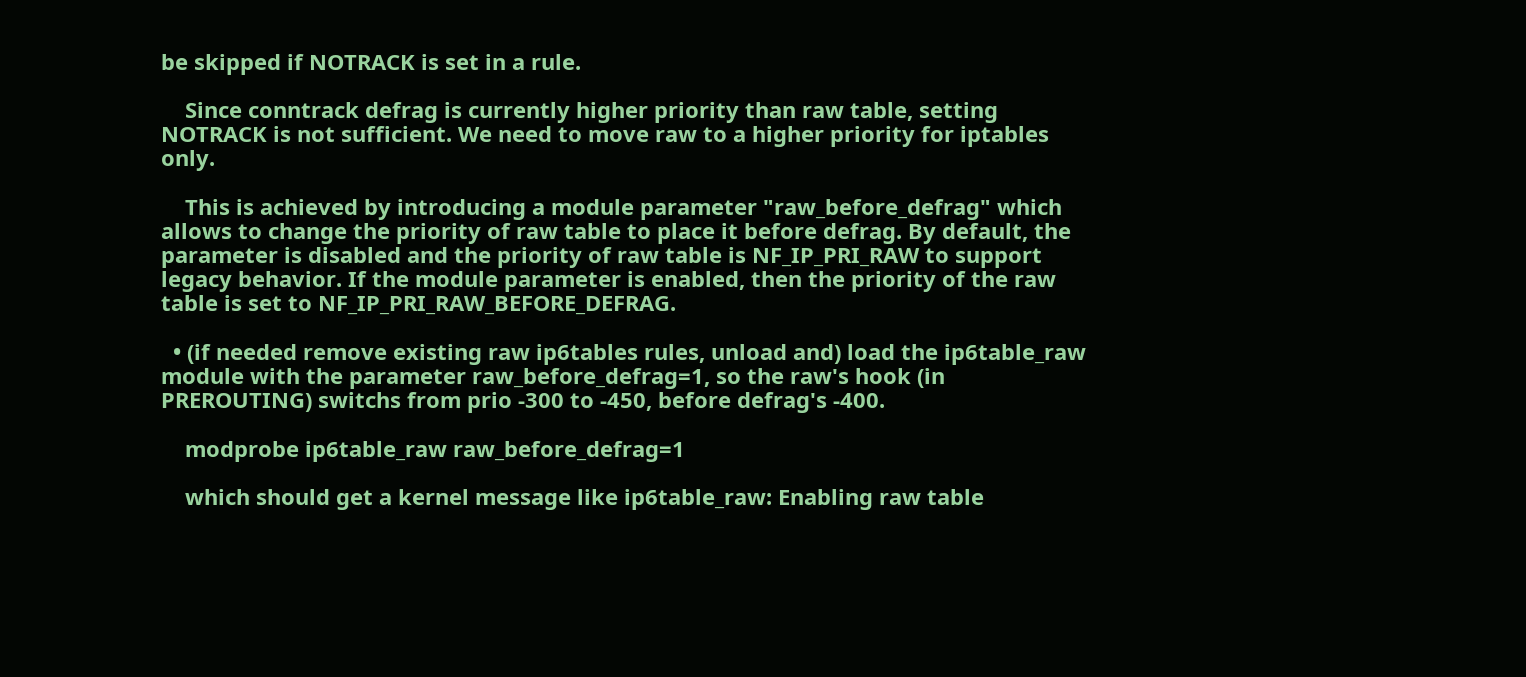be skipped if NOTRACK is set in a rule.

    Since conntrack defrag is currently higher priority than raw table, setting NOTRACK is not sufficient. We need to move raw to a higher priority for iptables only.

    This is achieved by introducing a module parameter "raw_before_defrag" which allows to change the priority of raw table to place it before defrag. By default, the parameter is disabled and the priority of raw table is NF_IP_PRI_RAW to support legacy behavior. If the module parameter is enabled, then the priority of the raw table is set to NF_IP_PRI_RAW_BEFORE_DEFRAG.

  • (if needed remove existing raw ip6tables rules, unload and) load the ip6table_raw module with the parameter raw_before_defrag=1, so the raw's hook (in PREROUTING) switchs from prio -300 to -450, before defrag's -400.

    modprobe ip6table_raw raw_before_defrag=1

    which should get a kernel message like ip6table_raw: Enabling raw table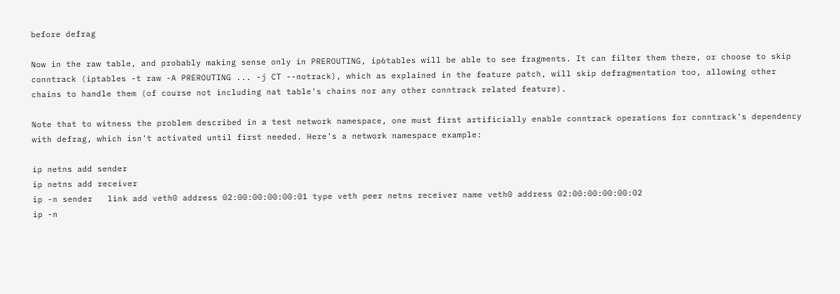before defrag

Now in the raw table, and probably making sense only in PREROUTING, ip6tables will be able to see fragments. It can filter them there, or choose to skip conntrack (iptables -t raw -A PREROUTING ... -j CT --notrack), which as explained in the feature patch, will skip defragmentation too, allowing other chains to handle them (of course not including nat table's chains nor any other conntrack related feature).

Note that to witness the problem described in a test network namespace, one must first artificially enable conntrack operations for conntrack's dependency with defrag, which isn't activated until first needed. Here's a network namespace example:

ip netns add sender
ip netns add receiver
ip -n sender   link add veth0 address 02:00:00:00:00:01 type veth peer netns receiver name veth0 address 02:00:00:00:00:02
ip -n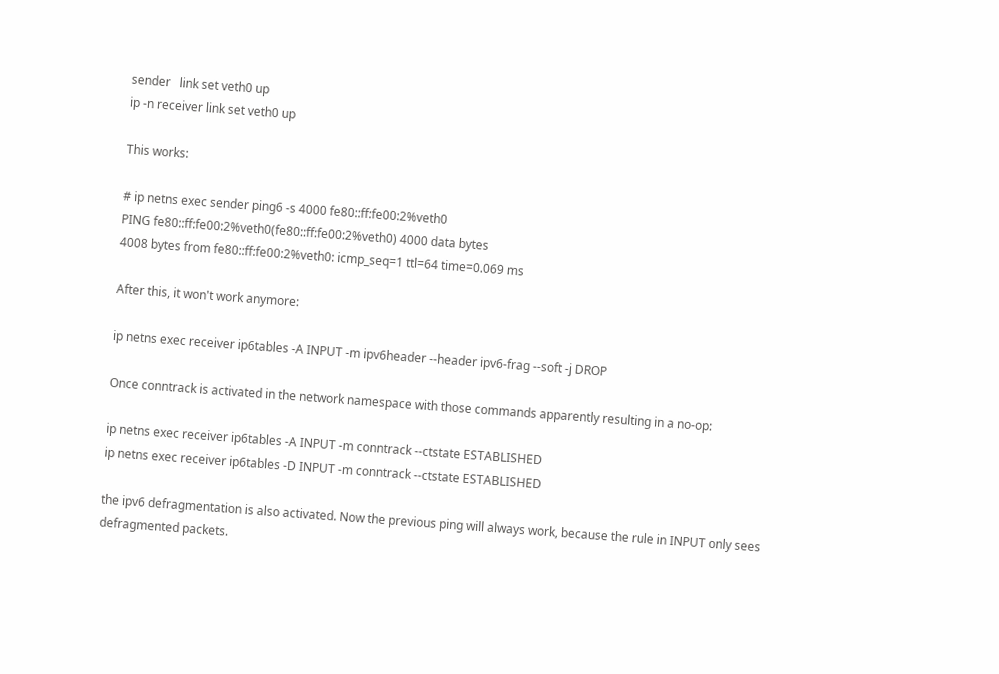sender   link set veth0 up
ip -n receiver link set veth0 up

This works:

# ip netns exec sender ping6 -s 4000 fe80::ff:fe00:2%veth0
PING fe80::ff:fe00:2%veth0(fe80::ff:fe00:2%veth0) 4000 data bytes
4008 bytes from fe80::ff:fe00:2%veth0: icmp_seq=1 ttl=64 time=0.069 ms

After this, it won't work anymore:

ip netns exec receiver ip6tables -A INPUT -m ipv6header --header ipv6-frag --soft -j DROP

Once conntrack is activated in the network namespace with those commands apparently resulting in a no-op:

ip netns exec receiver ip6tables -A INPUT -m conntrack --ctstate ESTABLISHED
ip netns exec receiver ip6tables -D INPUT -m conntrack --ctstate ESTABLISHED

the ipv6 defragmentation is also activated. Now the previous ping will always work, because the rule in INPUT only sees defragmented packets.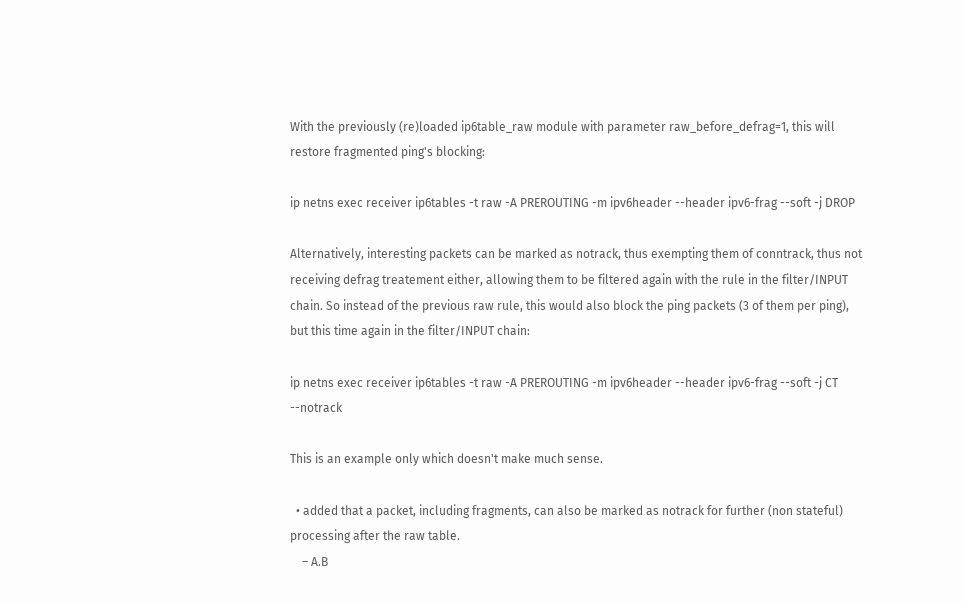With the previously (re)loaded ip6table_raw module with parameter raw_before_defrag=1, this will restore fragmented ping's blocking:

ip netns exec receiver ip6tables -t raw -A PREROUTING -m ipv6header --header ipv6-frag --soft -j DROP

Alternatively, interesting packets can be marked as notrack, thus exempting them of conntrack, thus not receiving defrag treatement either, allowing them to be filtered again with the rule in the filter/INPUT chain. So instead of the previous raw rule, this would also block the ping packets (3 of them per ping), but this time again in the filter/INPUT chain:

ip netns exec receiver ip6tables -t raw -A PREROUTING -m ipv6header --header ipv6-frag --soft -j CT --notrack

This is an example only which doesn't make much sense.

  • added that a packet, including fragments, can also be marked as notrack for further (non stateful) processing after the raw table.
    – A.B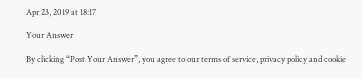Apr 23, 2019 at 18:17

Your Answer

By clicking “Post Your Answer”, you agree to our terms of service, privacy policy and cookie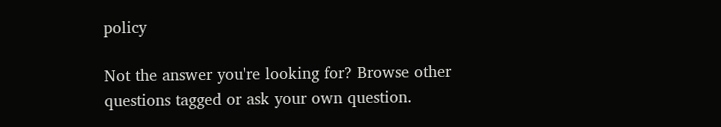policy

Not the answer you're looking for? Browse other questions tagged or ask your own question.